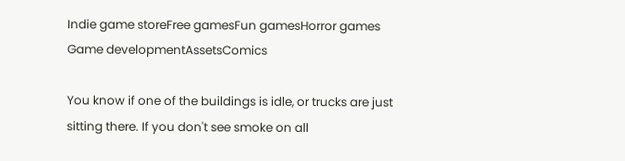Indie game storeFree gamesFun gamesHorror games
Game developmentAssetsComics

You know if one of the buildings is idle, or trucks are just sitting there. If you don't see smoke on all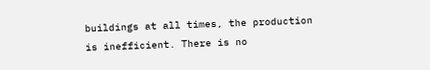buildings at all times, the production is inefficient. There is no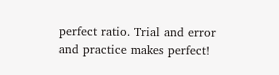perfect ratio. Trial and error and practice makes perfect!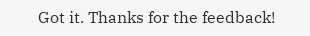Got it. Thanks for the feedback!